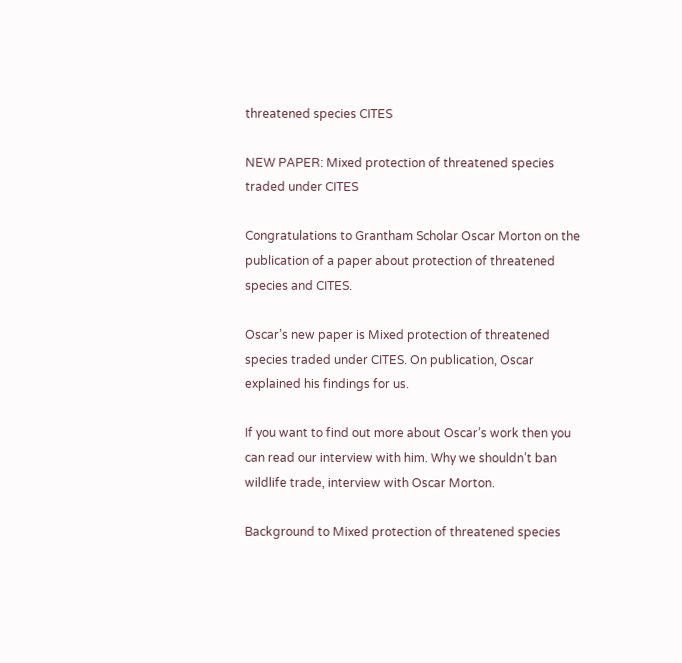threatened species CITES

NEW PAPER: Mixed protection of threatened species traded under CITES

Congratulations to Grantham Scholar Oscar Morton on the publication of a paper about protection of threatened species and CITES.

Oscar’s new paper is Mixed protection of threatened species traded under CITES. On publication, Oscar explained his findings for us.

If you want to find out more about Oscar’s work then you can read our interview with him. Why we shouldn’t ban wildlife trade, interview with Oscar Morton.

Background to Mixed protection of threatened species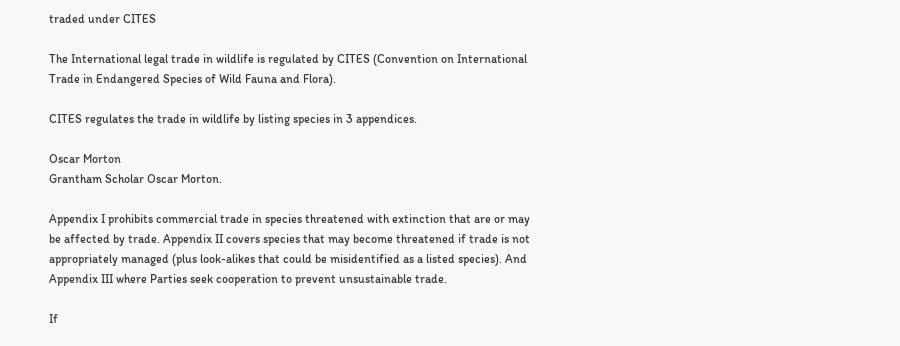traded under CITES

The International legal trade in wildlife is regulated by CITES (Convention on International Trade in Endangered Species of Wild Fauna and Flora).

CITES regulates the trade in wildlife by listing species in 3 appendices.

Oscar Morton
Grantham Scholar Oscar Morton.

Appendix I prohibits commercial trade in species threatened with extinction that are or may be affected by trade. Appendix II covers species that may become threatened if trade is not appropriately managed (plus look-alikes that could be misidentified as a listed species). And Appendix III where Parties seek cooperation to prevent unsustainable trade.

If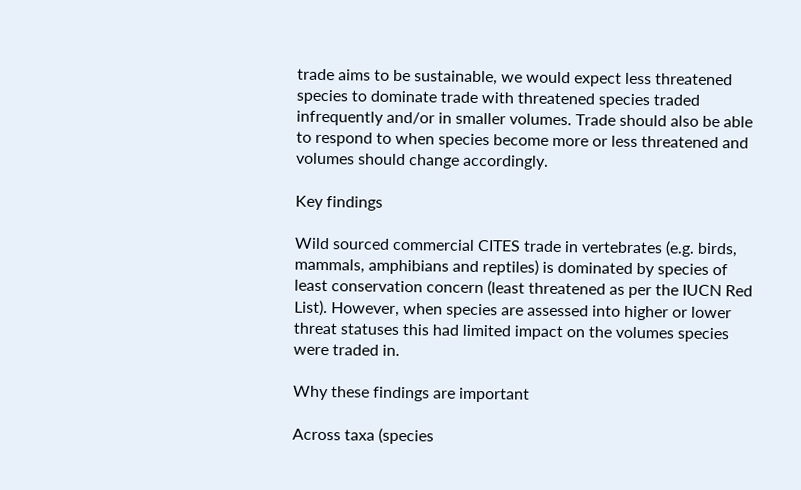trade aims to be sustainable, we would expect less threatened species to dominate trade with threatened species traded infrequently and/or in smaller volumes. Trade should also be able to respond to when species become more or less threatened and volumes should change accordingly.

Key findings

Wild sourced commercial CITES trade in vertebrates (e.g. birds, mammals, amphibians and reptiles) is dominated by species of least conservation concern (least threatened as per the IUCN Red List). However, when species are assessed into higher or lower threat statuses this had limited impact on the volumes species were traded in.

Why these findings are important

Across taxa (species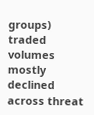groups) traded volumes mostly declined across threat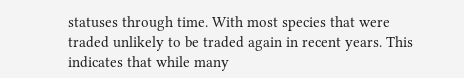statuses through time. With most species that were traded unlikely to be traded again in recent years. This indicates that while many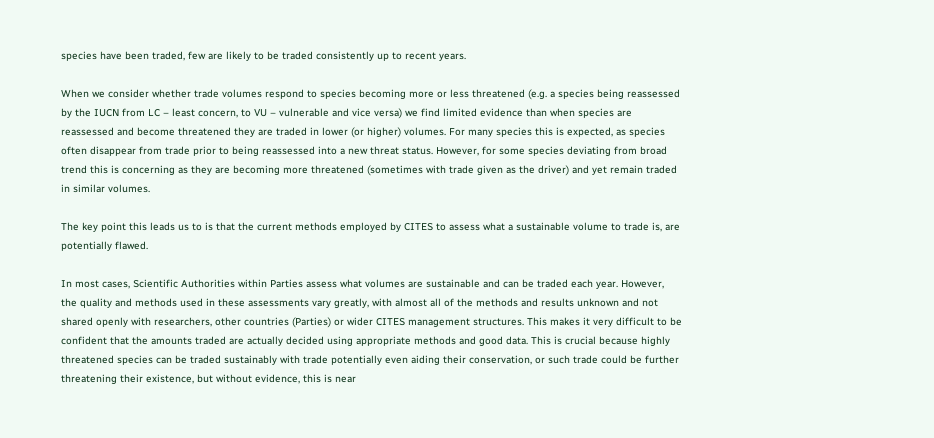species have been traded, few are likely to be traded consistently up to recent years.

When we consider whether trade volumes respond to species becoming more or less threatened (e.g. a species being reassessed by the IUCN from LC – least concern, to VU – vulnerable and vice versa) we find limited evidence than when species are reassessed and become threatened they are traded in lower (or higher) volumes. For many species this is expected, as species often disappear from trade prior to being reassessed into a new threat status. However, for some species deviating from broad trend this is concerning as they are becoming more threatened (sometimes with trade given as the driver) and yet remain traded in similar volumes.

The key point this leads us to is that the current methods employed by CITES to assess what a sustainable volume to trade is, are potentially flawed.

In most cases, Scientific Authorities within Parties assess what volumes are sustainable and can be traded each year. However, the quality and methods used in these assessments vary greatly, with almost all of the methods and results unknown and not shared openly with researchers, other countries (Parties) or wider CITES management structures. This makes it very difficult to be confident that the amounts traded are actually decided using appropriate methods and good data. This is crucial because highly threatened species can be traded sustainably with trade potentially even aiding their conservation, or such trade could be further threatening their existence, but without evidence, this is near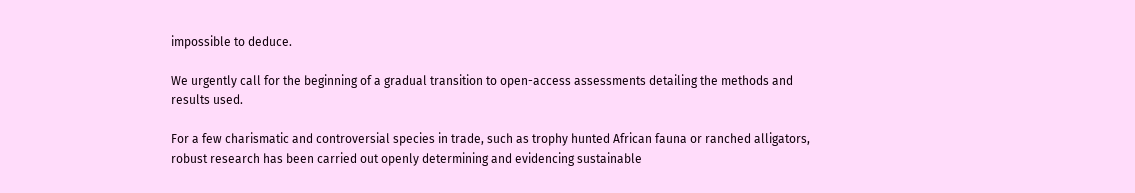impossible to deduce.

We urgently call for the beginning of a gradual transition to open-access assessments detailing the methods and results used.

For a few charismatic and controversial species in trade, such as trophy hunted African fauna or ranched alligators, robust research has been carried out openly determining and evidencing sustainable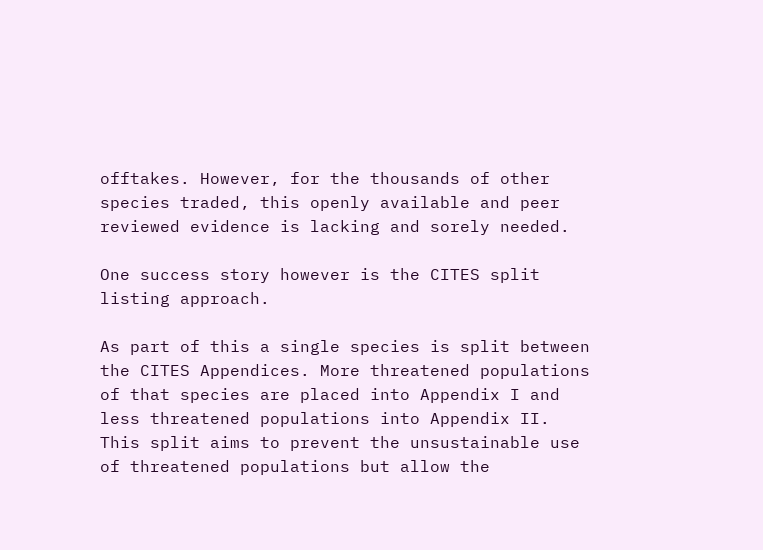offtakes. However, for the thousands of other species traded, this openly available and peer reviewed evidence is lacking and sorely needed.

One success story however is the CITES split listing approach.

As part of this a single species is split between the CITES Appendices. More threatened populations of that species are placed into Appendix I and less threatened populations into Appendix II. This split aims to prevent the unsustainable use of threatened populations but allow the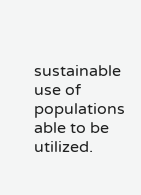sustainable use of populations able to be utilized.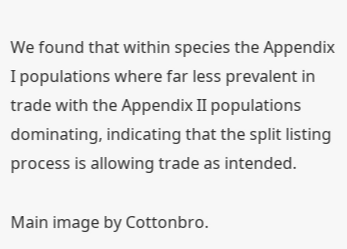We found that within species the Appendix I populations where far less prevalent in trade with the Appendix II populations dominating, indicating that the split listing process is allowing trade as intended.

Main image by Cottonbro.